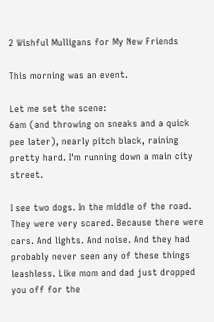2 Wishful Mulligans for My New Friends

This morning was an event.

Let me set the scene:
6am (and throwing on sneaks and a quick pee later), nearly pitch black, raining pretty hard. I'm running down a main city street.

I see two dogs. In the middle of the road. They were very scared. Because there were cars. And lights. And noise. And they had probably never seen any of these things leashless. Like mom and dad just dropped you off for the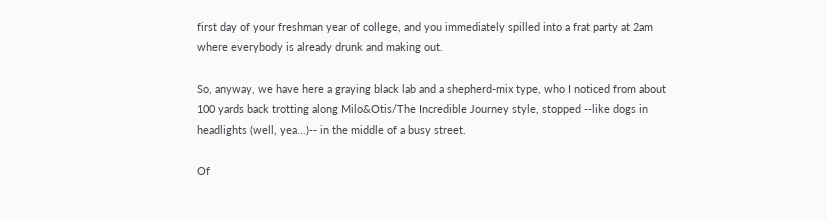first day of your freshman year of college, and you immediately spilled into a frat party at 2am where everybody is already drunk and making out.

So, anyway, we have here a graying black lab and a shepherd-mix type, who I noticed from about 100 yards back trotting along Milo&Otis/The Incredible Journey style, stopped --like dogs in headlights (well, yea...)-- in the middle of a busy street.

Of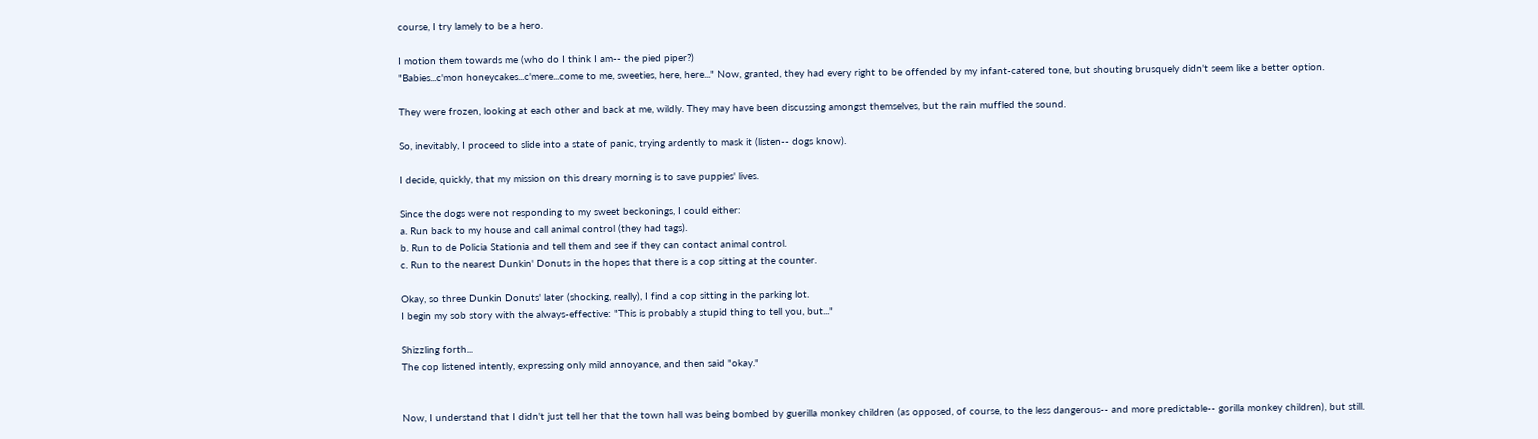course, I try lamely to be a hero.

I motion them towards me (who do I think I am-- the pied piper?)
"Babies...c'mon honeycakes...c'mere...come to me, sweeties, here, here..." Now, granted, they had every right to be offended by my infant-catered tone, but shouting brusquely didn't seem like a better option.

They were frozen, looking at each other and back at me, wildly. They may have been discussing amongst themselves, but the rain muffled the sound.

So, inevitably, I proceed to slide into a state of panic, trying ardently to mask it (listen-- dogs know).

I decide, quickly, that my mission on this dreary morning is to save puppies' lives.

Since the dogs were not responding to my sweet beckonings, I could either:
a. Run back to my house and call animal control (they had tags).
b. Run to de Policia Stationia and tell them and see if they can contact animal control.
c. Run to the nearest Dunkin' Donuts in the hopes that there is a cop sitting at the counter.

Okay, so three Dunkin Donuts' later (shocking, really), I find a cop sitting in the parking lot.
I begin my sob story with the always-effective: "This is probably a stupid thing to tell you, but..."

Shizzling forth...
The cop listened intently, expressing only mild annoyance, and then said "okay."


Now, I understand that I didn't just tell her that the town hall was being bombed by guerilla monkey children (as opposed, of course, to the less dangerous-- and more predictable-- gorilla monkey children), but still.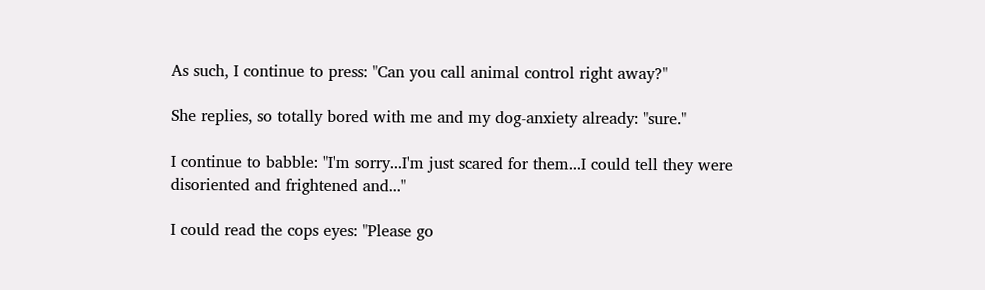As such, I continue to press: "Can you call animal control right away?"

She replies, so totally bored with me and my dog-anxiety already: "sure."

I continue to babble: "I'm sorry...I'm just scared for them...I could tell they were disoriented and frightened and..."

I could read the cops eyes: "Please go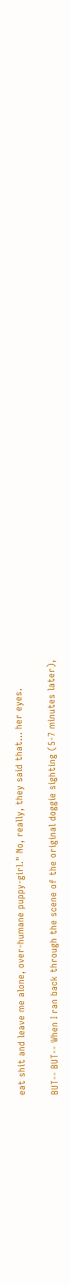eat shit and leave me alone, over-humane puppy-girl." No, really, they said that... her eyes.

BUT-- BUT-- When I ran back through the scene of the original doggie sighting (5-7 minutes later),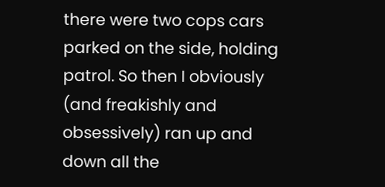there were two cops cars parked on the side, holding patrol. So then I obviously (and freakishly and obsessively) ran up and down all the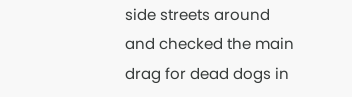side streets around and checked the main drag for dead dogs in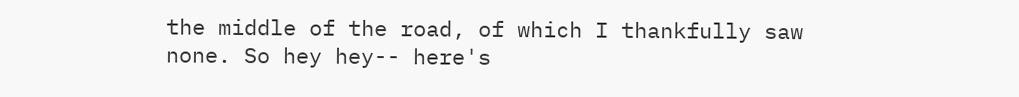the middle of the road, of which I thankfully saw none. So hey hey-- here's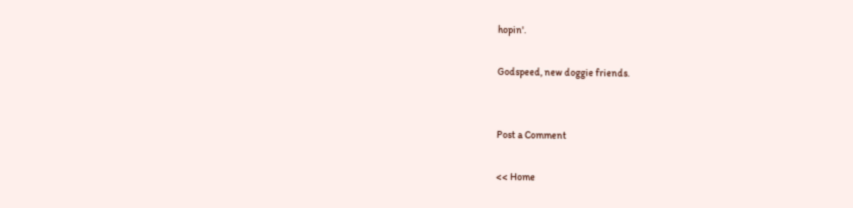hopin'.

Godspeed, new doggie friends.


Post a Comment

<< Home